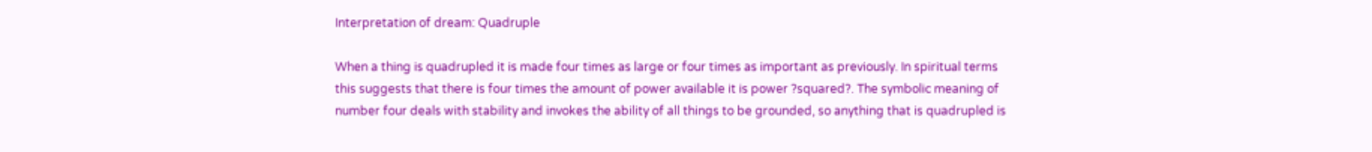Interpretation of dream: Quadruple

When a thing is quadrupled it is made four times as large or four times as important as previously. In spiritual terms this suggests that there is four times the amount of power available it is power ?squared?. The symbolic meaning of number four deals with stability and invokes the ability of all things to be grounded, so anything that is quadrupled is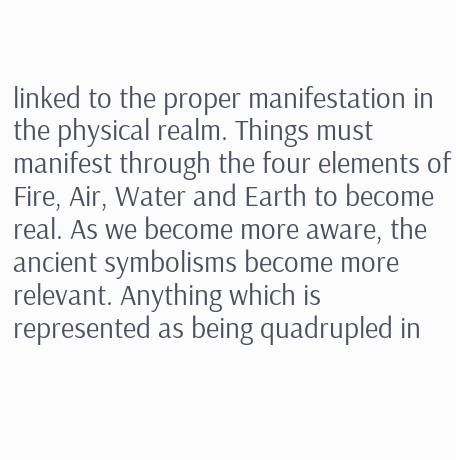linked to the proper manifestation in the physical realm. Things must manifest through the four elements of Fire, Air, Water and Earth to become real. As we become more aware, the ancient symbolisms become more relevant. Anything which is represented as being quadrupled in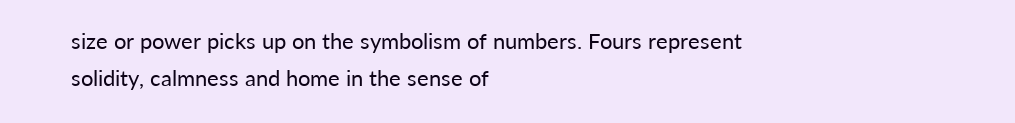size or power picks up on the symbolism of numbers. Fours represent solidity, calmness and home in the sense of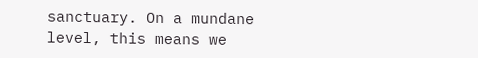sanctuary. On a mundane level, this means we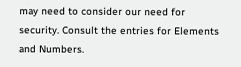may need to consider our need for security. Consult the entries for Elements and Numbers.